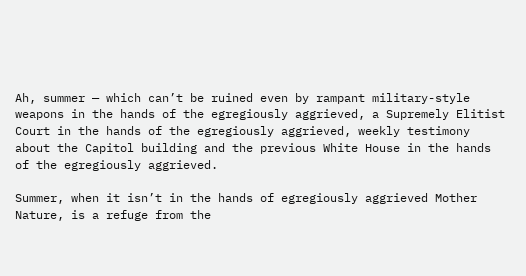Ah, summer — which can’t be ruined even by rampant military-style weapons in the hands of the egregiously aggrieved, a Supremely Elitist Court in the hands of the egregiously aggrieved, weekly testimony about the Capitol building and the previous White House in the hands of the egregiously aggrieved.

Summer, when it isn’t in the hands of egregiously aggrieved Mother Nature, is a refuge from the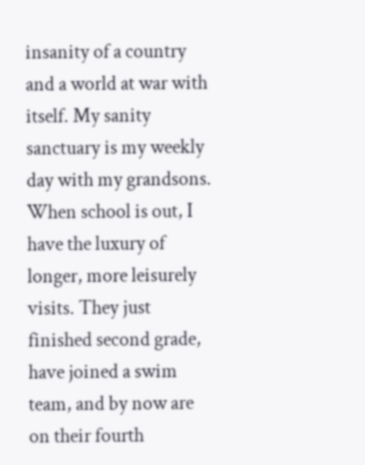insanity of a country and a world at war with itself. My sanity sanctuary is my weekly day with my grandsons. When school is out, I have the luxury of longer, more leisurely visits. They just finished second grade, have joined a swim team, and by now are on their fourth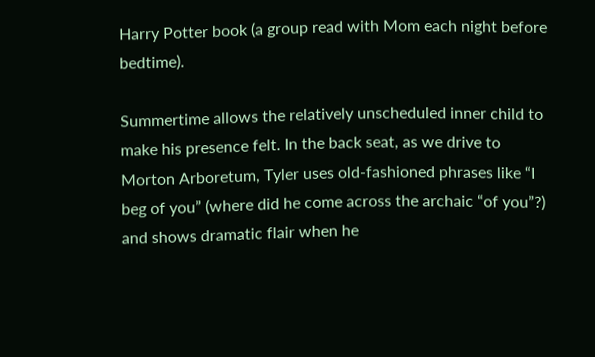Harry Potter book (a group read with Mom each night before bedtime).

Summertime allows the relatively unscheduled inner child to make his presence felt. In the back seat, as we drive to Morton Arboretum, Tyler uses old-fashioned phrases like “I beg of you” (where did he come across the archaic “of you”?) and shows dramatic flair when he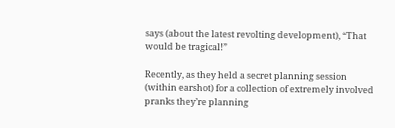says (about the latest revolting development), “That would be tragical!”

Recently, as they held a secret planning session (within earshot) for a collection of extremely involved pranks they’re planning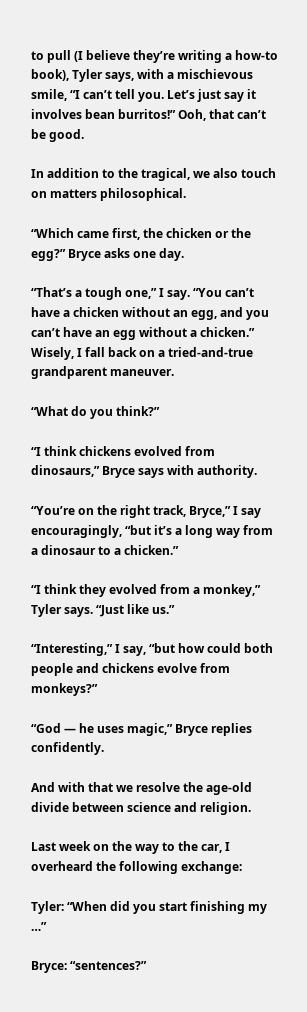to pull (I believe they’re writing a how-to book), Tyler says, with a mischievous smile, “I can’t tell you. Let’s just say it involves bean burritos!” Ooh, that can’t be good.

In addition to the tragical, we also touch on matters philosophical.

“Which came first, the chicken or the egg?” Bryce asks one day.

“That’s a tough one,” I say. “You can’t have a chicken without an egg, and you can’t have an egg without a chicken.” Wisely, I fall back on a tried-and-true grandparent maneuver.

“What do you think?”

“I think chickens evolved from dinosaurs,” Bryce says with authority.

“You’re on the right track, Bryce,” I say encouragingly, “but it’s a long way from a dinosaur to a chicken.”

“I think they evolved from a monkey,” Tyler says. “Just like us.”

“Interesting,” I say, “but how could both people and chickens evolve from monkeys?”

“God — he uses magic,” Bryce replies confidently.

And with that we resolve the age-old divide between science and religion.

Last week on the way to the car, I overheard the following exchange:

Tyler: “When did you start finishing my …”

Bryce: “sentences?”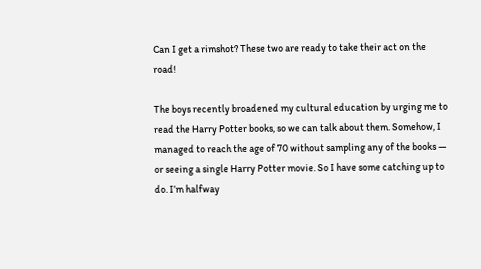Can I get a rimshot? These two are ready to take their act on the road!

The boys recently broadened my cultural education by urging me to read the Harry Potter books, so we can talk about them. Somehow, I managed to reach the age of 70 without sampling any of the books — or seeing a single Harry Potter movie. So I have some catching up to do. I’m halfway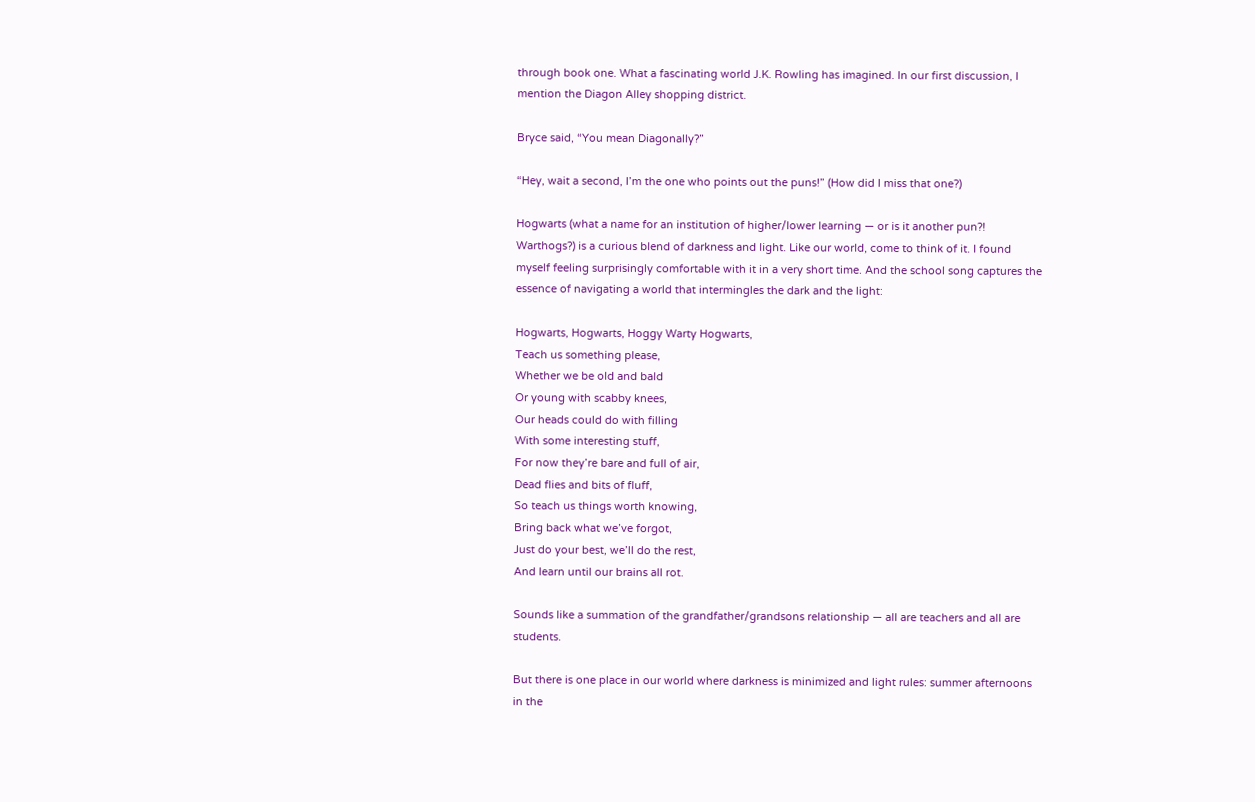through book one. What a fascinating world J.K. Rowling has imagined. In our first discussion, I mention the Diagon Alley shopping district.

Bryce said, “You mean Diagonally?”

“Hey, wait a second, I’m the one who points out the puns!” (How did I miss that one?)

Hogwarts (what a name for an institution of higher/lower learning — or is it another pun?! Warthogs?) is a curious blend of darkness and light. Like our world, come to think of it. I found myself feeling surprisingly comfortable with it in a very short time. And the school song captures the essence of navigating a world that intermingles the dark and the light:

Hogwarts, Hogwarts, Hoggy Warty Hogwarts,
Teach us something please,
Whether we be old and bald
Or young with scabby knees,
Our heads could do with filling
With some interesting stuff,
For now they’re bare and full of air,
Dead flies and bits of fluff,
So teach us things worth knowing,
Bring back what we’ve forgot,
Just do your best, we’ll do the rest,
And learn until our brains all rot.

Sounds like a summation of the grandfather/grandsons relationship — all are teachers and all are students.

But there is one place in our world where darkness is minimized and light rules: summer afternoons in the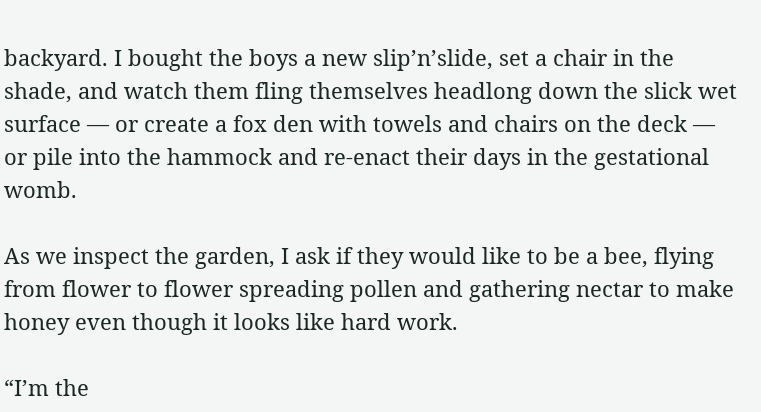backyard. I bought the boys a new slip’n’slide, set a chair in the shade, and watch them fling themselves headlong down the slick wet surface — or create a fox den with towels and chairs on the deck — or pile into the hammock and re-enact their days in the gestational womb.

As we inspect the garden, I ask if they would like to be a bee, flying from flower to flower spreading pollen and gathering nectar to make honey even though it looks like hard work.

“I’m the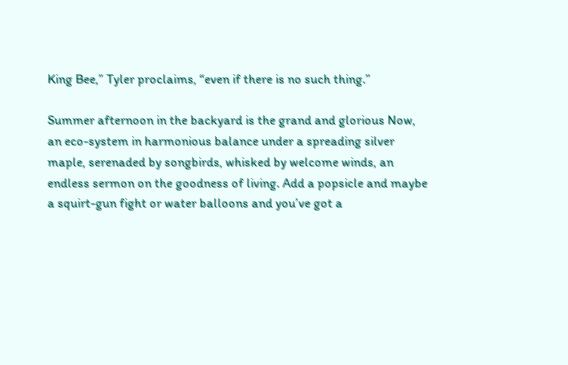King Bee,” Tyler proclaims, “even if there is no such thing.”

Summer afternoon in the backyard is the grand and glorious Now, an eco-system in harmonious balance under a spreading silver maple, serenaded by songbirds, whisked by welcome winds, an endless sermon on the goodness of living. Add a popsicle and maybe a squirt-gun fight or water balloons and you’ve got a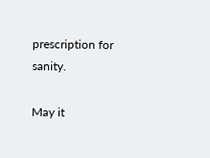prescription for sanity.

May it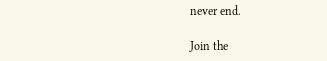never end.

Join the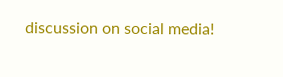discussion on social media!